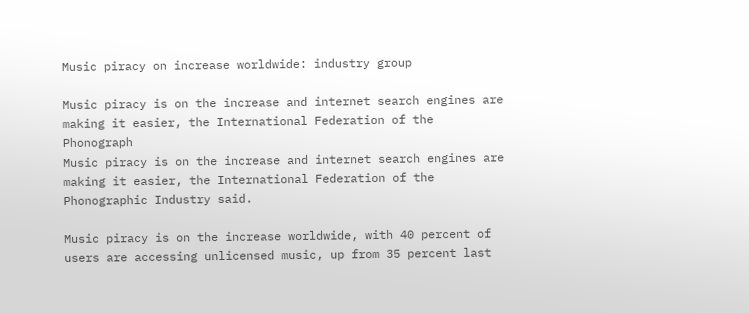Music piracy on increase worldwide: industry group

Music piracy is on the increase and internet search engines are making it easier, the International Federation of the Phonograph
Music piracy is on the increase and internet search engines are making it easier, the International Federation of the Phonographic Industry said.

Music piracy is on the increase worldwide, with 40 percent of users are accessing unlicensed music, up from 35 percent last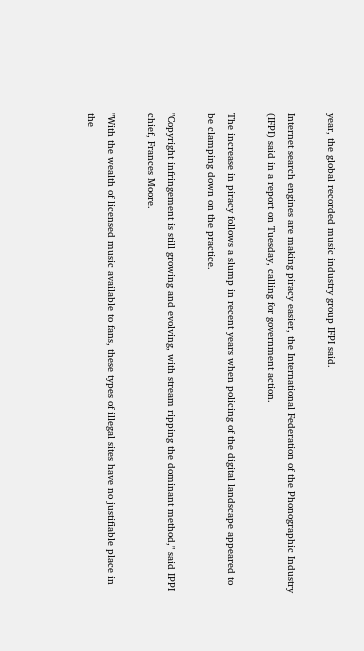year, the global recorded music industry group IFPI said.

Internet search engines are making piracy easier, the International Federation of the Phonographic Industry (IFPI) said in a report on Tuesday, calling for government action.

The increase in piracy follows a slump in recent years when policing of the digital landscape appeared to be clamping down on the practice.

"Copyright infringement is still growing and evolving, with stream ripping the dominant method," said IPPI chief, Frances Moore.

"With the wealth of licensed music available to fans, these types of illegal sites have no justifiable place in the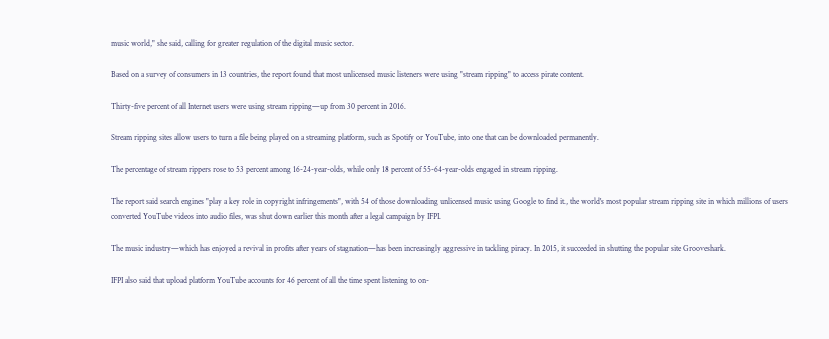music world," she said, calling for greater regulation of the digital music sector.

Based on a survey of consumers in 13 countries, the report found that most unlicensed music listeners were using "stream ripping" to access pirate content.

Thirty-five percent of all Internet users were using stream ripping—up from 30 percent in 2016.

Stream ripping sites allow users to turn a file being played on a streaming platform, such as Spotify or YouTube, into one that can be downloaded permanently.

The percentage of stream rippers rose to 53 percent among 16-24-year-olds, while only 18 percent of 55-64-year-olds engaged in stream ripping.

The report said search engines "play a key role in copyright infringements", with 54 of those downloading unlicensed music using Google to find it., the world's most popular stream ripping site in which millions of users converted YouTube videos into audio files, was shut down earlier this month after a legal campaign by IFPI.

The music industry—which has enjoyed a revival in profits after years of stagnation—has been increasingly aggressive in tackling piracy. In 2015, it succeeded in shutting the popular site Grooveshark.

IFPI also said that upload platform YouTube accounts for 46 percent of all the time spent listening to on-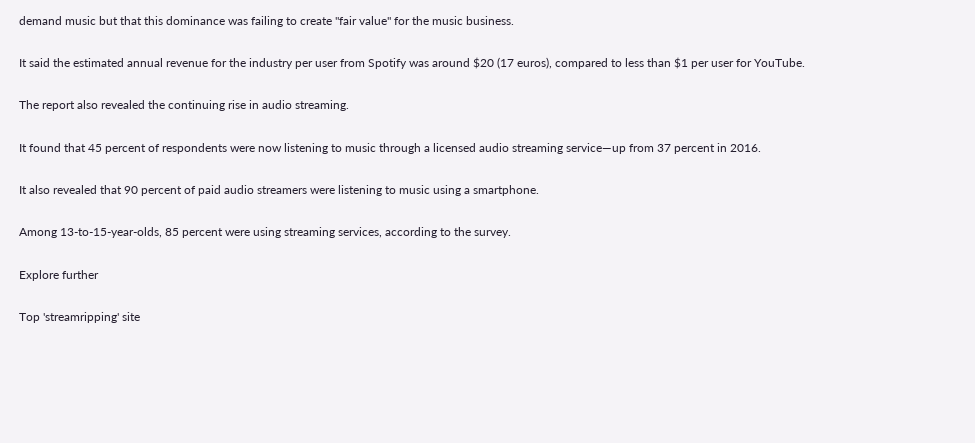demand music but that this dominance was failing to create "fair value" for the music business.

It said the estimated annual revenue for the industry per user from Spotify was around $20 (17 euros), compared to less than $1 per user for YouTube.

The report also revealed the continuing rise in audio streaming.

It found that 45 percent of respondents were now listening to music through a licensed audio streaming service—up from 37 percent in 2016.

It also revealed that 90 percent of paid audio streamers were listening to music using a smartphone.

Among 13-to-15-year-olds, 85 percent were using streaming services, according to the survey.

Explore further

Top 'streamripping' site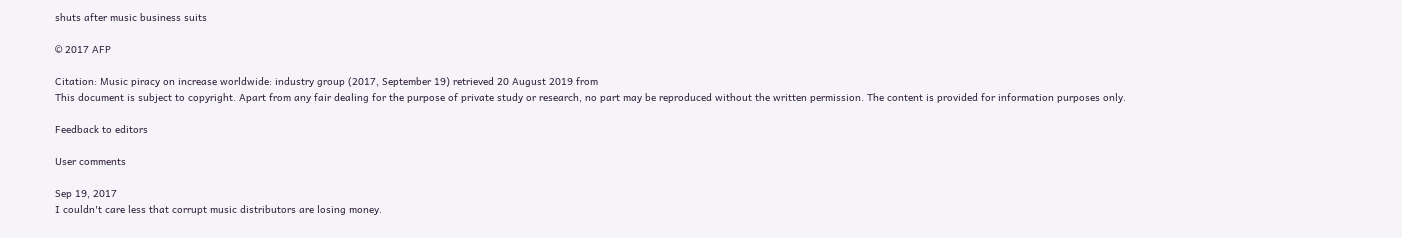shuts after music business suits

© 2017 AFP

Citation: Music piracy on increase worldwide: industry group (2017, September 19) retrieved 20 August 2019 from
This document is subject to copyright. Apart from any fair dealing for the purpose of private study or research, no part may be reproduced without the written permission. The content is provided for information purposes only.

Feedback to editors

User comments

Sep 19, 2017
I couldn't care less that corrupt music distributors are losing money.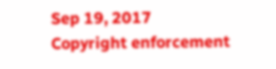Sep 19, 2017
Copyright enforcement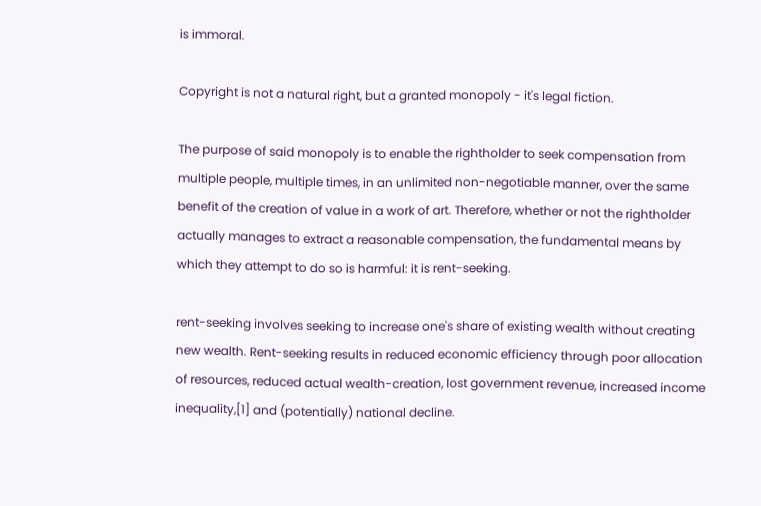is immoral.

Copyright is not a natural right, but a granted monopoly - it's legal fiction.

The purpose of said monopoly is to enable the rightholder to seek compensation from multiple people, multiple times, in an unlimited non-negotiable manner, over the same benefit of the creation of value in a work of art. Therefore, whether or not the rightholder actually manages to extract a reasonable compensation, the fundamental means by which they attempt to do so is harmful: it is rent-seeking.

rent-seeking involves seeking to increase one's share of existing wealth without creating new wealth. Rent-seeking results in reduced economic efficiency through poor allocation of resources, reduced actual wealth-creation, lost government revenue, increased income inequality,[1] and (potentially) national decline.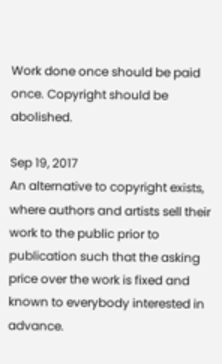Work done once should be paid once. Copyright should be abolished.

Sep 19, 2017
An alternative to copyright exists, where authors and artists sell their work to the public prior to publication such that the asking price over the work is fixed and known to everybody interested in advance.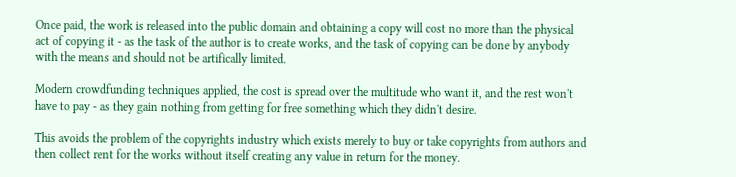Once paid, the work is released into the public domain and obtaining a copy will cost no more than the physical act of copying it - as the task of the author is to create works, and the task of copying can be done by anybody with the means and should not be artifically limited.

Modern crowdfunding techniques applied, the cost is spread over the multitude who want it, and the rest won't have to pay - as they gain nothing from getting for free something which they didn't desire.

This avoids the problem of the copyrights industry which exists merely to buy or take copyrights from authors and then collect rent for the works without itself creating any value in return for the money.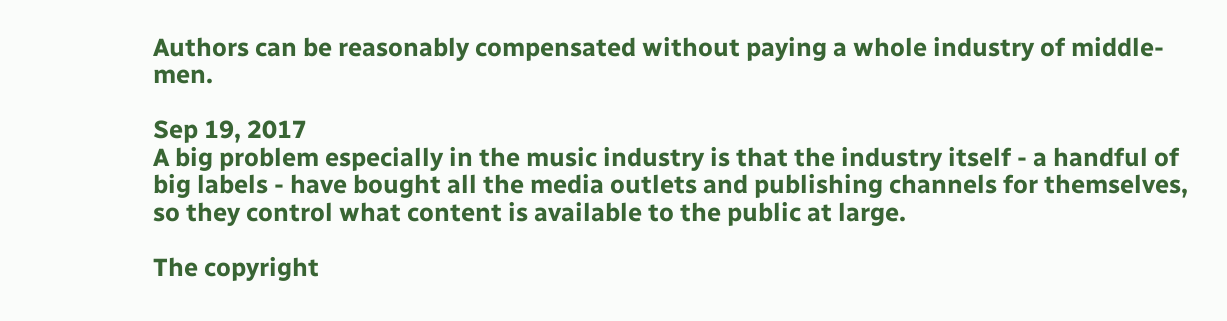Authors can be reasonably compensated without paying a whole industry of middle-men.

Sep 19, 2017
A big problem especially in the music industry is that the industry itself - a handful of big labels - have bought all the media outlets and publishing channels for themselves, so they control what content is available to the public at large.

The copyright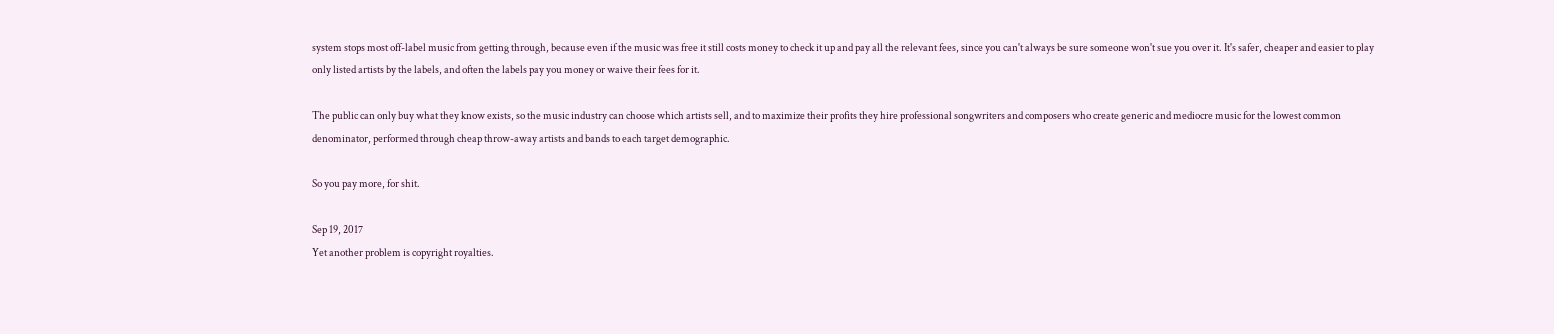system stops most off-label music from getting through, because even if the music was free it still costs money to check it up and pay all the relevant fees, since you can't always be sure someone won't sue you over it. It's safer, cheaper and easier to play only listed artists by the labels, and often the labels pay you money or waive their fees for it.

The public can only buy what they know exists, so the music industry can choose which artists sell, and to maximize their profits they hire professional songwriters and composers who create generic and mediocre music for the lowest common denominator, performed through cheap throw-away artists and bands to each target demographic.

So you pay more, for shit.

Sep 19, 2017
Yet another problem is copyright royalties.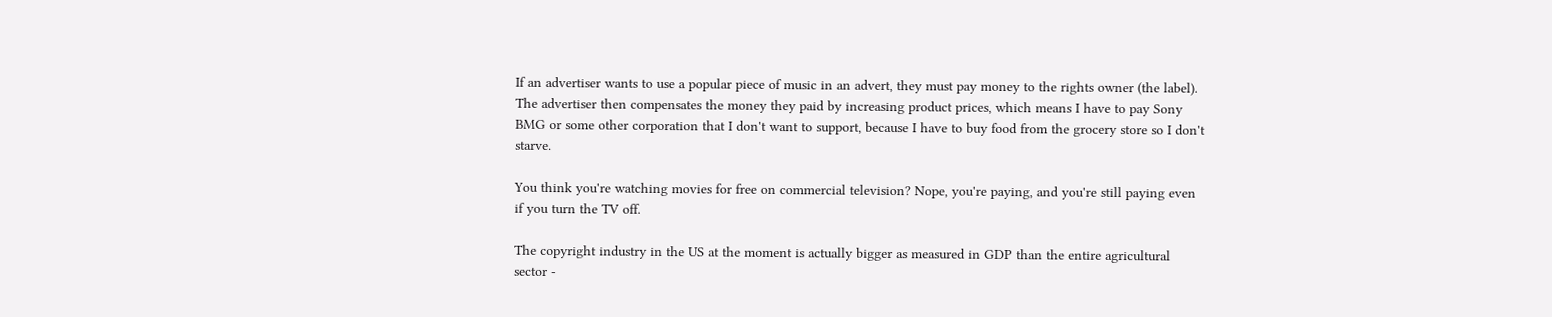If an advertiser wants to use a popular piece of music in an advert, they must pay money to the rights owner (the label). The advertiser then compensates the money they paid by increasing product prices, which means I have to pay Sony BMG or some other corporation that I don't want to support, because I have to buy food from the grocery store so I don't starve.

You think you're watching movies for free on commercial television? Nope, you're paying, and you're still paying even if you turn the TV off.

The copyright industry in the US at the moment is actually bigger as measured in GDP than the entire agricultural sector -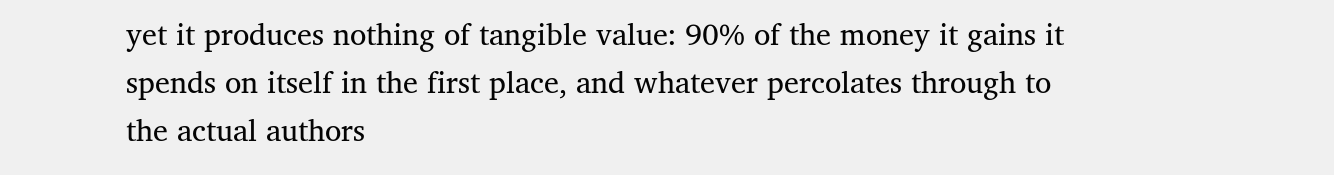yet it produces nothing of tangible value: 90% of the money it gains it spends on itself in the first place, and whatever percolates through to the actual authors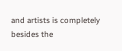and artists is completely besides the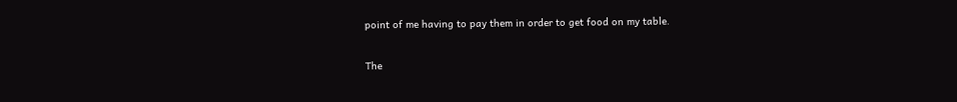point of me having to pay them in order to get food on my table.

The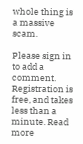whole thing is a massive scam.

Please sign in to add a comment. Registration is free, and takes less than a minute. Read more